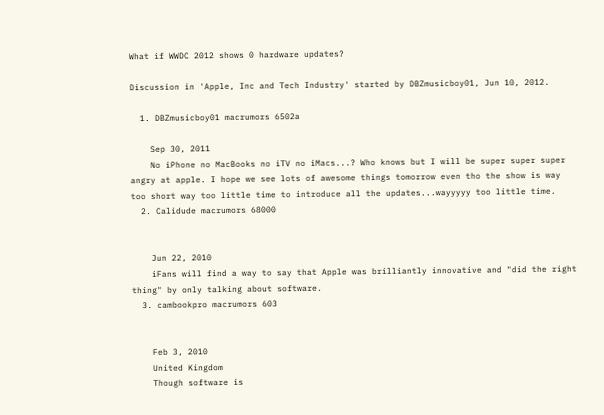What if WWDC 2012 shows 0 hardware updates?

Discussion in 'Apple, Inc and Tech Industry' started by DBZmusicboy01, Jun 10, 2012.

  1. DBZmusicboy01 macrumors 6502a

    Sep 30, 2011
    No iPhone no MacBooks no iTV no iMacs...? Who knows but I will be super super super angry at apple. I hope we see lots of awesome things tomorrow even tho the show is way too short way too little time to introduce all the updates...wayyyyy too little time.
  2. Calidude macrumors 68000


    Jun 22, 2010
    iFans will find a way to say that Apple was brilliantly innovative and "did the right thing" by only talking about software.
  3. cambookpro macrumors 603


    Feb 3, 2010
    United Kingdom
    Though software is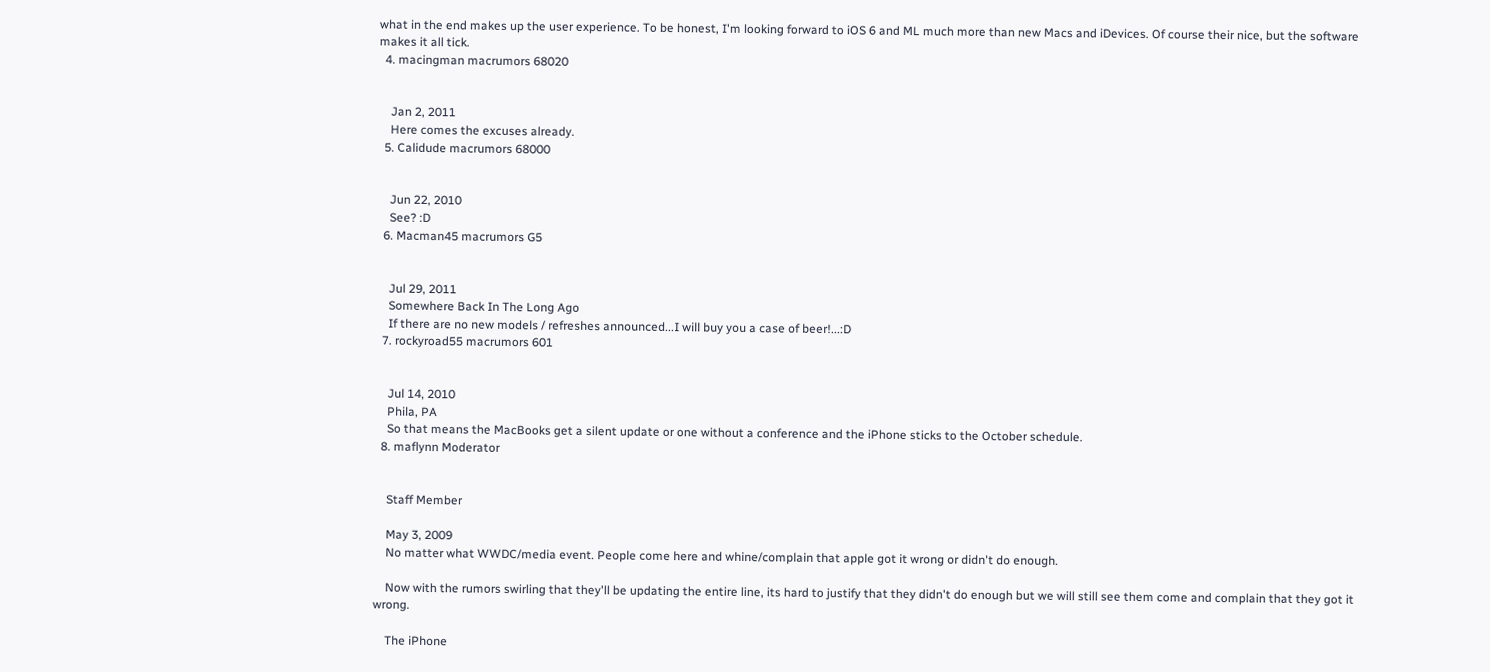what in the end makes up the user experience. To be honest, I'm looking forward to iOS 6 and ML much more than new Macs and iDevices. Of course their nice, but the software makes it all tick.
  4. macingman macrumors 68020


    Jan 2, 2011
    Here comes the excuses already.
  5. Calidude macrumors 68000


    Jun 22, 2010
    See? :D
  6. Macman45 macrumors G5


    Jul 29, 2011
    Somewhere Back In The Long Ago
    If there are no new models / refreshes announced...I will buy you a case of beer!...:D
  7. rockyroad55 macrumors 601


    Jul 14, 2010
    Phila, PA
    So that means the MacBooks get a silent update or one without a conference and the iPhone sticks to the October schedule.
  8. maflynn Moderator


    Staff Member

    May 3, 2009
    No matter what WWDC/media event. People come here and whine/complain that apple got it wrong or didn't do enough.

    Now with the rumors swirling that they'll be updating the entire line, its hard to justify that they didn't do enough but we will still see them come and complain that they got it wrong.

    The iPhone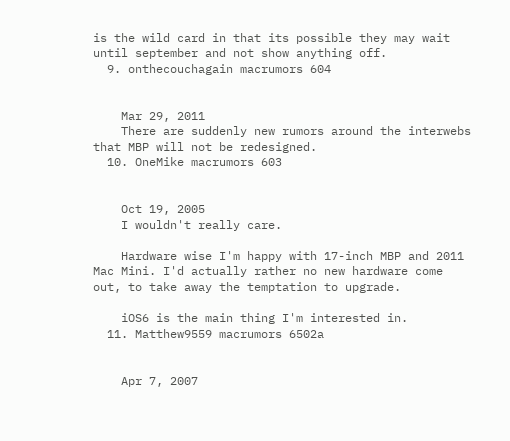is the wild card in that its possible they may wait until september and not show anything off.
  9. onthecouchagain macrumors 604


    Mar 29, 2011
    There are suddenly new rumors around the interwebs that MBP will not be redesigned.
  10. OneMike macrumors 603


    Oct 19, 2005
    I wouldn't really care.

    Hardware wise I'm happy with 17-inch MBP and 2011 Mac Mini. I'd actually rather no new hardware come out, to take away the temptation to upgrade.

    iOS6 is the main thing I'm interested in.
  11. Matthew9559 macrumors 6502a


    Apr 7, 2007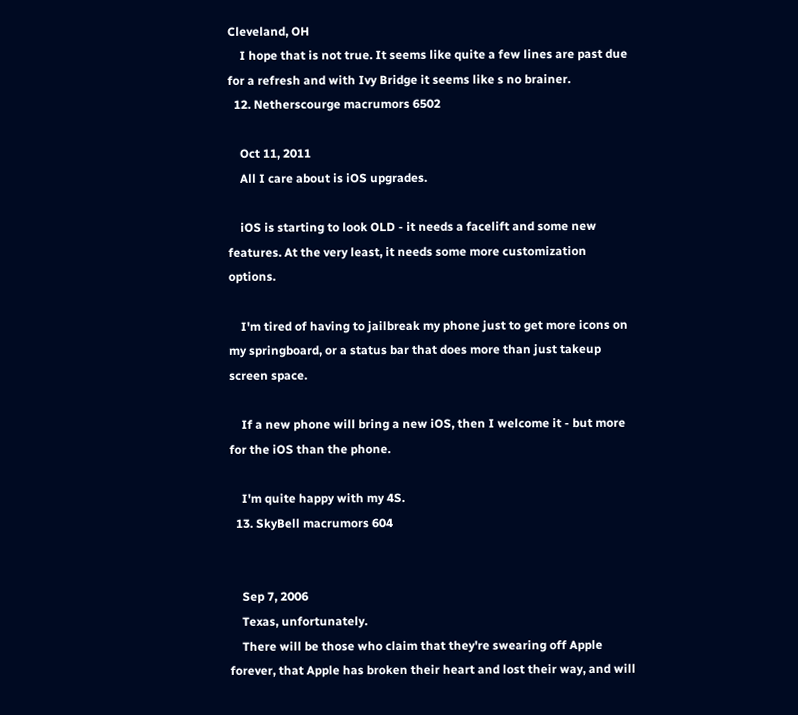Cleveland, OH
    I hope that is not true. It seems like quite a few lines are past due for a refresh and with Ivy Bridge it seems like s no brainer.
  12. Netherscourge macrumors 6502

    Oct 11, 2011
    All I care about is iOS upgrades.

    iOS is starting to look OLD - it needs a facelift and some new features. At the very least, it needs some more customization options.

    I'm tired of having to jailbreak my phone just to get more icons on my springboard, or a status bar that does more than just takeup screen space.

    If a new phone will bring a new iOS, then I welcome it - but more for the iOS than the phone.

    I'm quite happy with my 4S.
  13. SkyBell macrumors 604


    Sep 7, 2006
    Texas, unfortunately.
    There will be those who claim that they're swearing off Apple forever, that Apple has broken their heart and lost their way, and will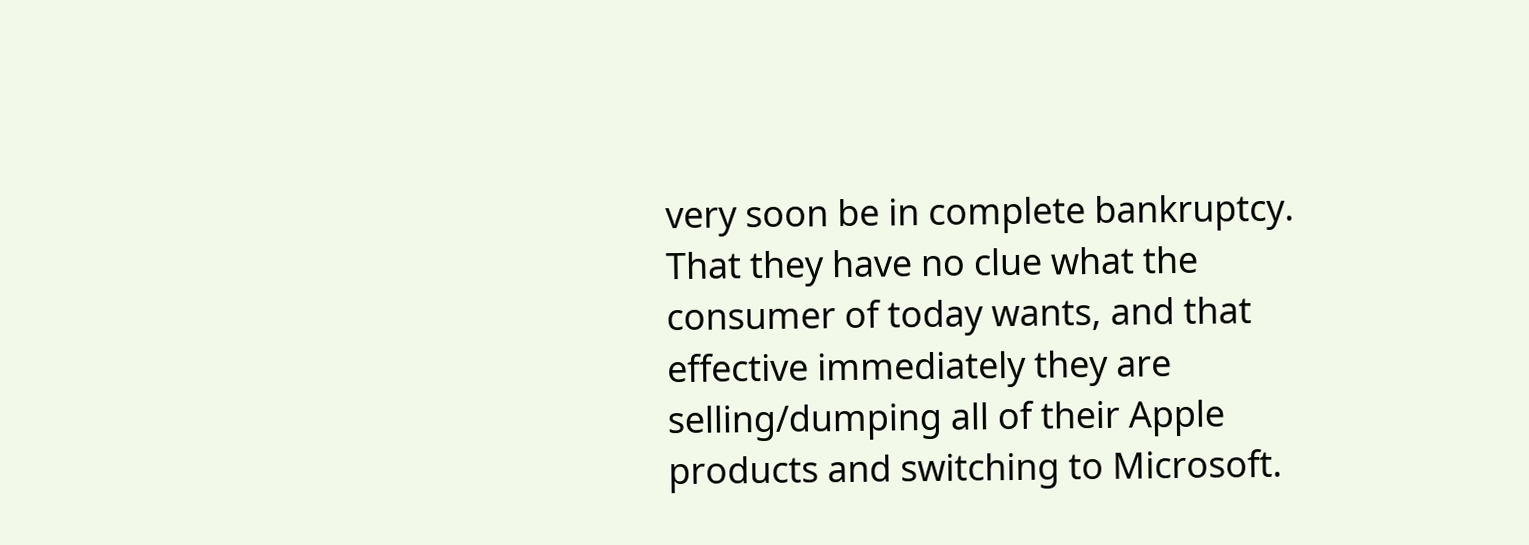very soon be in complete bankruptcy. That they have no clue what the consumer of today wants, and that effective immediately they are selling/dumping all of their Apple products and switching to Microsoft.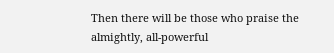Then there will be those who praise the almightly, all-powerful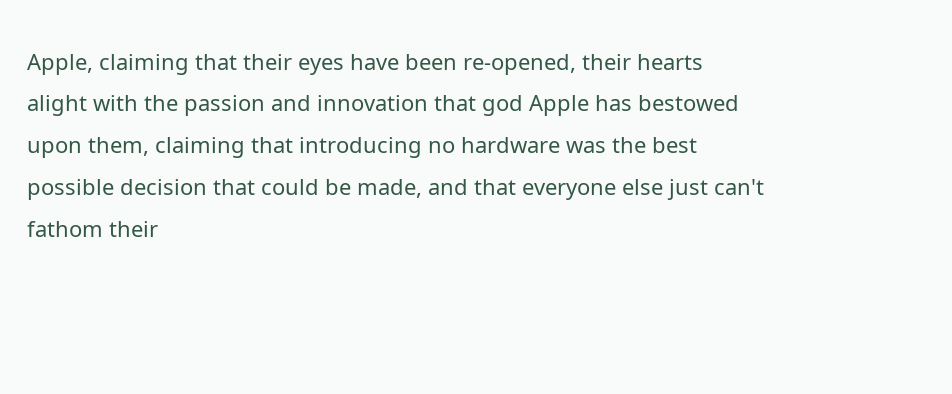Apple, claiming that their eyes have been re-opened, their hearts alight with the passion and innovation that god Apple has bestowed upon them, claiming that introducing no hardware was the best possible decision that could be made, and that everyone else just can't fathom their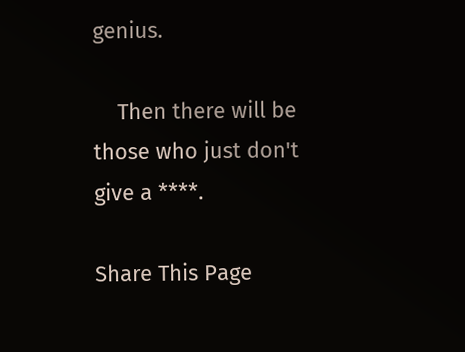genius.

    Then there will be those who just don't give a ****.

Share This Page